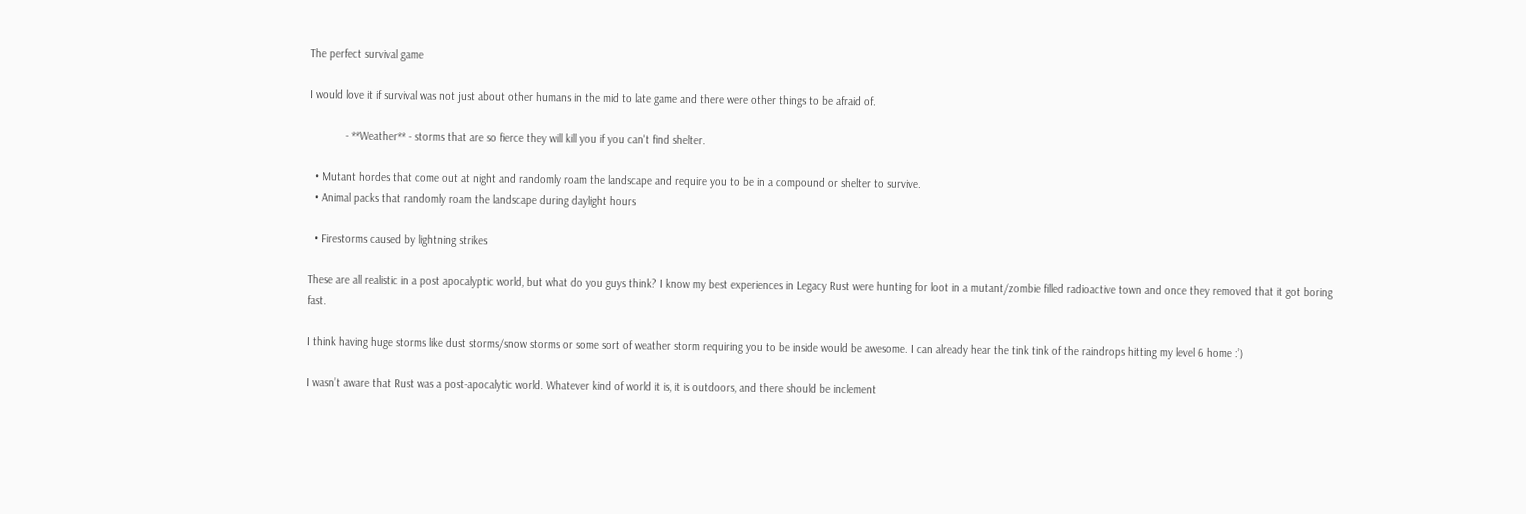The perfect survival game

I would love it if survival was not just about other humans in the mid to late game and there were other things to be afraid of.

            - **Weather** - storms that are so fierce they will kill you if you can't find shelter.

  • Mutant hordes that come out at night and randomly roam the landscape and require you to be in a compound or shelter to survive.
  • Animal packs that randomly roam the landscape during daylight hours

  • Firestorms caused by lightning strikes

These are all realistic in a post apocalyptic world, but what do you guys think? I know my best experiences in Legacy Rust were hunting for loot in a mutant/zombie filled radioactive town and once they removed that it got boring fast.

I think having huge storms like dust storms/snow storms or some sort of weather storm requiring you to be inside would be awesome. I can already hear the tink tink of the raindrops hitting my level 6 home :’)

I wasn’t aware that Rust was a post-apocalytic world. Whatever kind of world it is, it is outdoors, and there should be inclement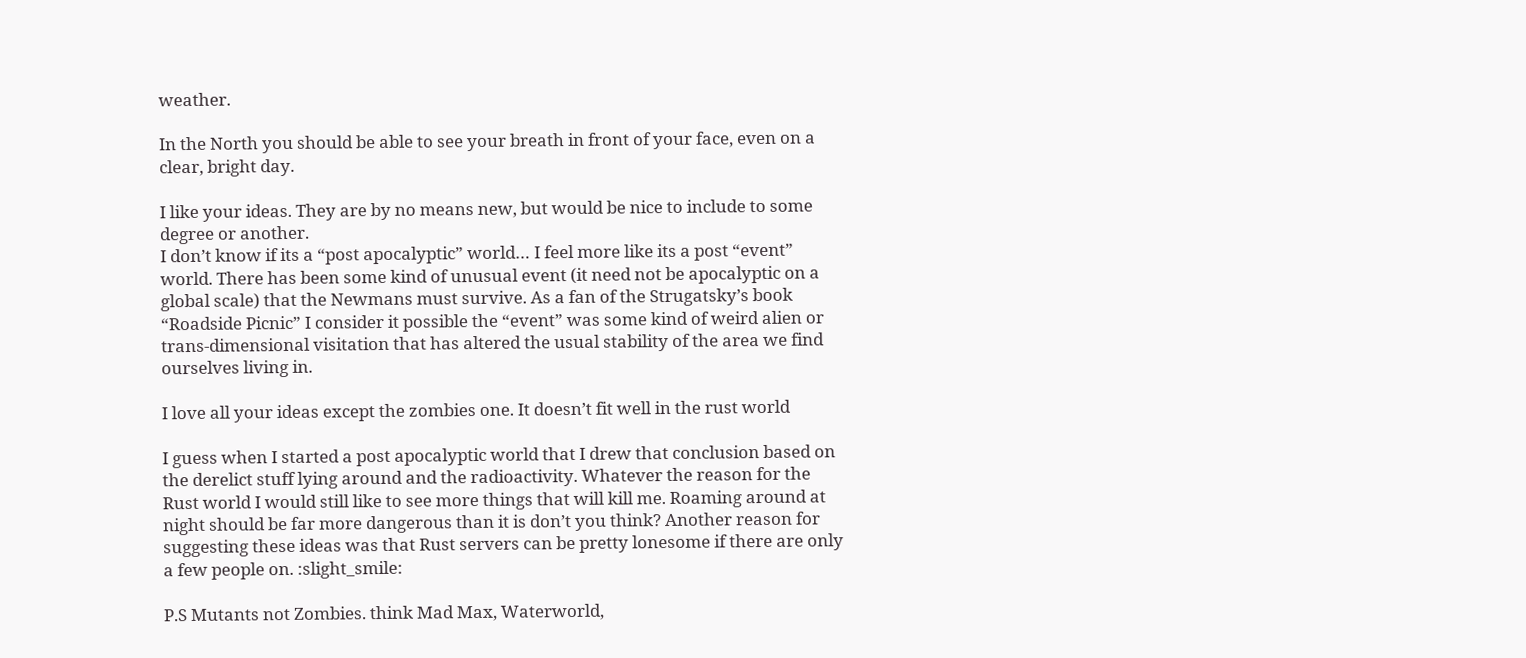weather.

In the North you should be able to see your breath in front of your face, even on a clear, bright day.

I like your ideas. They are by no means new, but would be nice to include to some degree or another.
I don’t know if its a “post apocalyptic” world… I feel more like its a post “event” world. There has been some kind of unusual event (it need not be apocalyptic on a global scale) that the Newmans must survive. As a fan of the Strugatsky’s book “Roadside Picnic” I consider it possible the “event” was some kind of weird alien or trans-dimensional visitation that has altered the usual stability of the area we find ourselves living in.

I love all your ideas except the zombies one. It doesn’t fit well in the rust world

I guess when I started a post apocalyptic world that I drew that conclusion based on the derelict stuff lying around and the radioactivity. Whatever the reason for the Rust world I would still like to see more things that will kill me. Roaming around at night should be far more dangerous than it is don’t you think? Another reason for suggesting these ideas was that Rust servers can be pretty lonesome if there are only a few people on. :slight_smile:

P.S Mutants not Zombies. think Mad Max, Waterworld,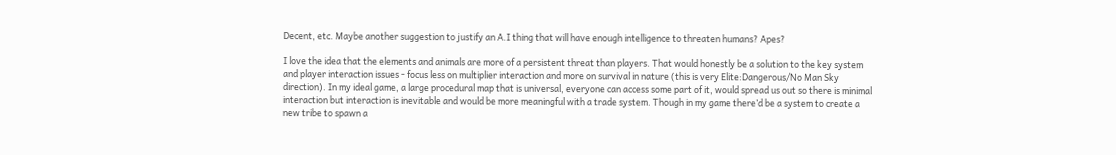Decent, etc. Maybe another suggestion to justify an A.I thing that will have enough intelligence to threaten humans? Apes?

I love the idea that the elements and animals are more of a persistent threat than players. That would honestly be a solution to the key system and player interaction issues - focus less on multiplier interaction and more on survival in nature (this is very Elite:Dangerous/No Man Sky direction). In my ideal game, a large procedural map that is universal, everyone can access some part of it, would spread us out so there is minimal interaction but interaction is inevitable and would be more meaningful with a trade system. Though in my game there’d be a system to create a new tribe to spawn a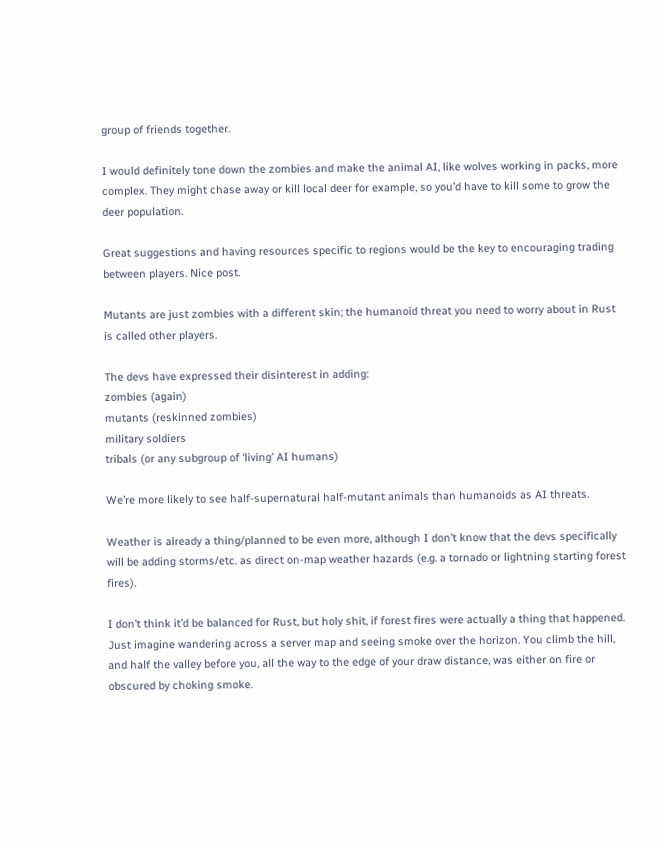group of friends together.

I would definitely tone down the zombies and make the animal AI, like wolves working in packs, more complex. They might chase away or kill local deer for example, so you’d have to kill some to grow the deer population.

Great suggestions and having resources specific to regions would be the key to encouraging trading between players. Nice post.

Mutants are just zombies with a different skin; the humanoid threat you need to worry about in Rust is called other players.

The devs have expressed their disinterest in adding:
zombies (again)
mutants (reskinned zombies)
military soldiers
tribals (or any subgroup of ‘living’ AI humans)

We’re more likely to see half-supernatural half-mutant animals than humanoids as AI threats.

Weather is already a thing/planned to be even more, although I don’t know that the devs specifically will be adding storms/etc. as direct on-map weather hazards (e.g. a tornado or lightning starting forest fires).

I don’t think it’d be balanced for Rust, but holy shit, if forest fires were actually a thing that happened. Just imagine wandering across a server map and seeing smoke over the horizon. You climb the hill, and half the valley before you, all the way to the edge of your draw distance, was either on fire or obscured by choking smoke.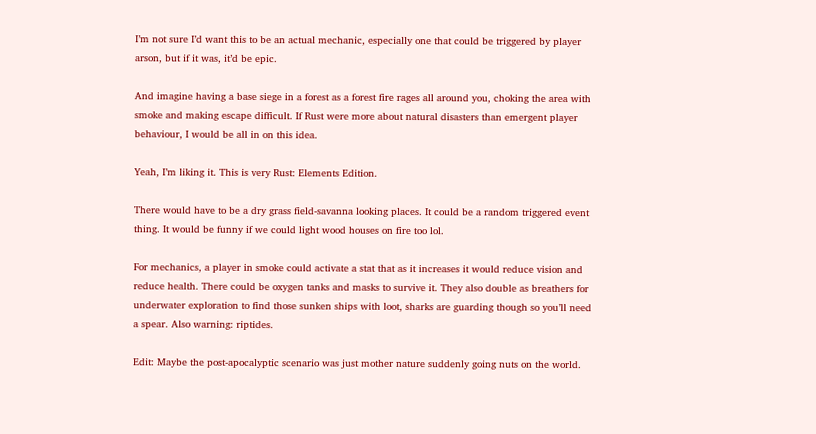I’m not sure I’d want this to be an actual mechanic, especially one that could be triggered by player arson, but if it was, it’d be epic.

And imagine having a base siege in a forest as a forest fire rages all around you, choking the area with smoke and making escape difficult. If Rust were more about natural disasters than emergent player behaviour, I would be all in on this idea.

Yeah, I’m liking it. This is very Rust: Elements Edition.

There would have to be a dry grass field-savanna looking places. It could be a random triggered event thing. It would be funny if we could light wood houses on fire too lol.

For mechanics, a player in smoke could activate a stat that as it increases it would reduce vision and reduce health. There could be oxygen tanks and masks to survive it. They also double as breathers for underwater exploration to find those sunken ships with loot, sharks are guarding though so you’ll need a spear. Also warning: riptides.

Edit: Maybe the post-apocalyptic scenario was just mother nature suddenly going nuts on the world.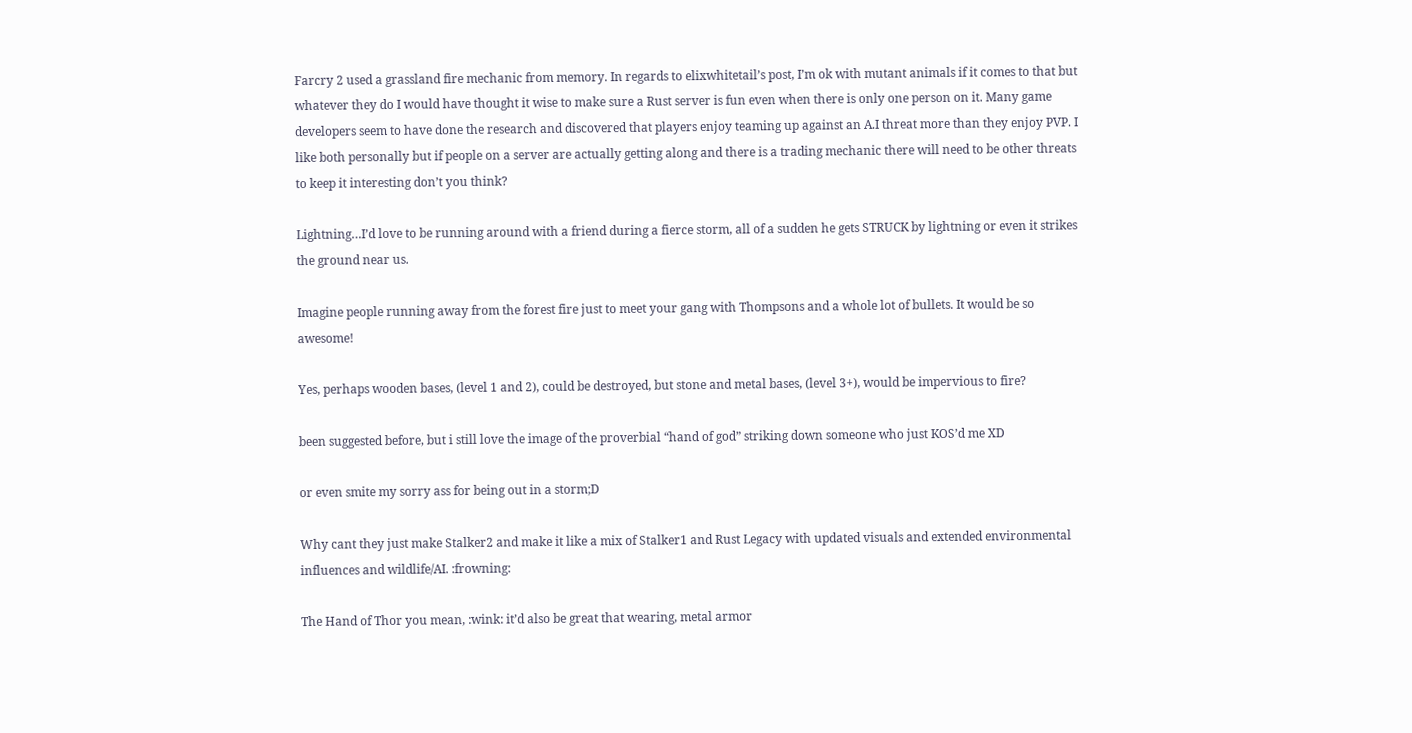Farcry 2 used a grassland fire mechanic from memory. In regards to elixwhitetail’s post, I’m ok with mutant animals if it comes to that but whatever they do I would have thought it wise to make sure a Rust server is fun even when there is only one person on it. Many game developers seem to have done the research and discovered that players enjoy teaming up against an A.I threat more than they enjoy PVP. I like both personally but if people on a server are actually getting along and there is a trading mechanic there will need to be other threats to keep it interesting don’t you think?

Lightning…I’d love to be running around with a friend during a fierce storm, all of a sudden he gets STRUCK by lightning or even it strikes the ground near us.

Imagine people running away from the forest fire just to meet your gang with Thompsons and a whole lot of bullets. It would be so awesome!

Yes, perhaps wooden bases, (level 1 and 2), could be destroyed, but stone and metal bases, (level 3+), would be impervious to fire?

been suggested before, but i still love the image of the proverbial “hand of god” striking down someone who just KOS’d me XD

or even smite my sorry ass for being out in a storm;D

Why cant they just make Stalker2 and make it like a mix of Stalker1 and Rust Legacy with updated visuals and extended environmental influences and wildlife/AI. :frowning:

The Hand of Thor you mean, :wink: it’d also be great that wearing, metal armor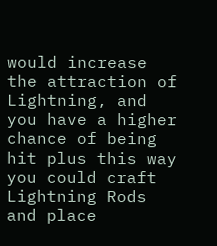would increase the attraction of Lightning, and you have a higher chance of being hit plus this way you could craft Lightning Rods and place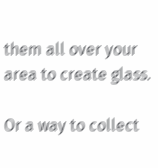them all over your area to create glass.

Or a way to collect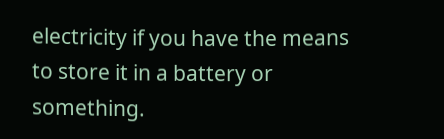electricity if you have the means to store it in a battery or something.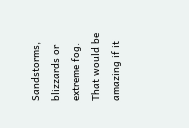Sandstorms, blizzards or extreme fog. That would be amazing if it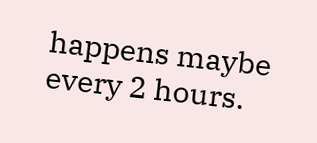happens maybe every 2 hours.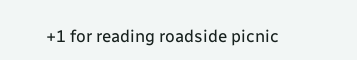+1 for reading roadside picnic